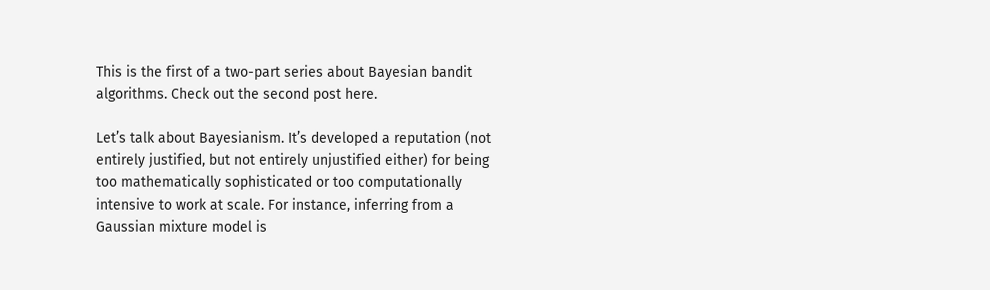This is the first of a two-part series about Bayesian bandit algorithms. Check out the second post here.

Let’s talk about Bayesianism. It’s developed a reputation (not entirely justified, but not entirely unjustified either) for being too mathematically sophisticated or too computationally intensive to work at scale. For instance, inferring from a Gaussian mixture model is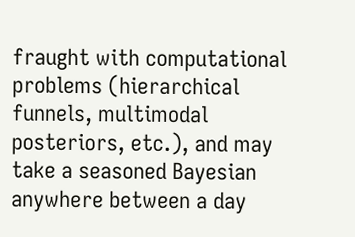fraught with computational problems (hierarchical funnels, multimodal posteriors, etc.), and may take a seasoned Bayesian anywhere between a day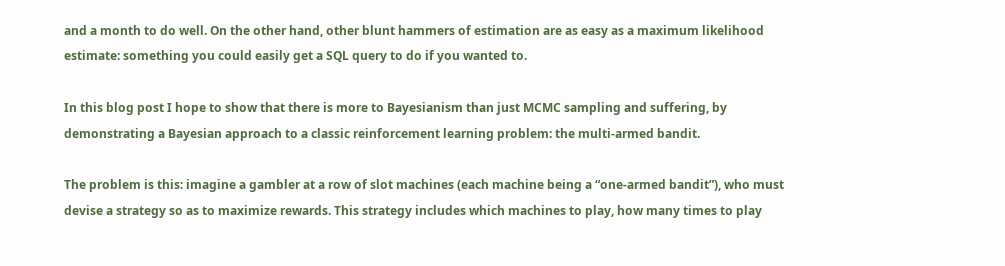and a month to do well. On the other hand, other blunt hammers of estimation are as easy as a maximum likelihood estimate: something you could easily get a SQL query to do if you wanted to.

In this blog post I hope to show that there is more to Bayesianism than just MCMC sampling and suffering, by demonstrating a Bayesian approach to a classic reinforcement learning problem: the multi-armed bandit.

The problem is this: imagine a gambler at a row of slot machines (each machine being a “one-armed bandit”), who must devise a strategy so as to maximize rewards. This strategy includes which machines to play, how many times to play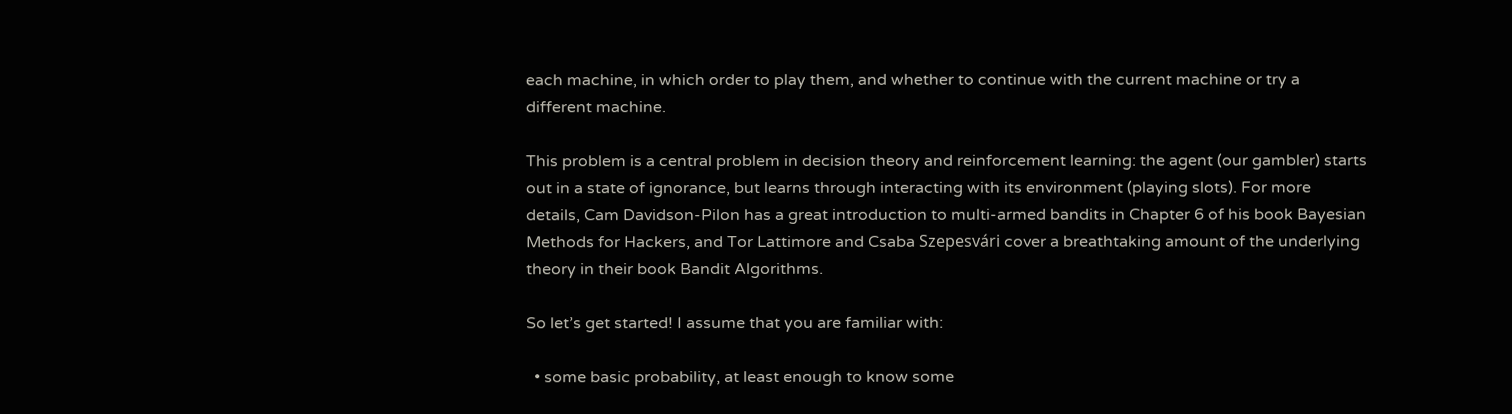each machine, in which order to play them, and whether to continue with the current machine or try a different machine.

This problem is a central problem in decision theory and reinforcement learning: the agent (our gambler) starts out in a state of ignorance, but learns through interacting with its environment (playing slots). For more details, Cam Davidson-Pilon has a great introduction to multi-armed bandits in Chapter 6 of his book Bayesian Methods for Hackers, and Tor Lattimore and Csaba Szepesvári cover a breathtaking amount of the underlying theory in their book Bandit Algorithms.

So let’s get started! I assume that you are familiar with:

  • some basic probability, at least enough to know some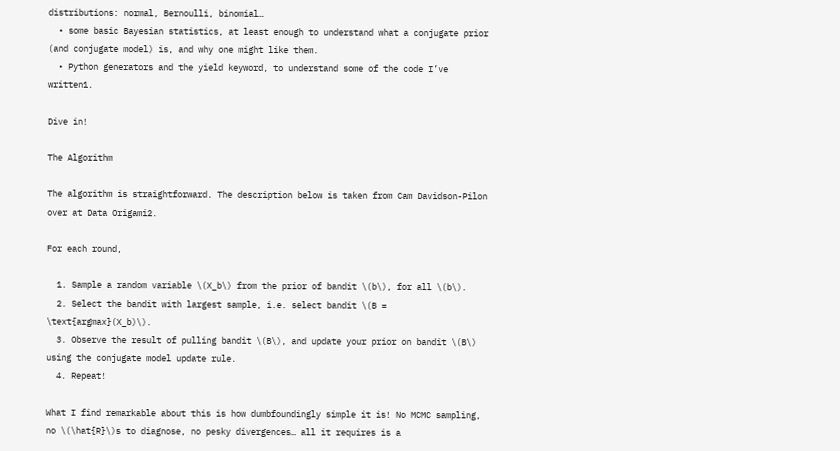distributions: normal, Bernoulli, binomial…
  • some basic Bayesian statistics, at least enough to understand what a conjugate prior (and conjugate model) is, and why one might like them.
  • Python generators and the yield keyword, to understand some of the code I’ve written1.

Dive in!

The Algorithm

The algorithm is straightforward. The description below is taken from Cam Davidson-Pilon over at Data Origami2.

For each round,

  1. Sample a random variable \(X_b\) from the prior of bandit \(b\), for all \(b\).
  2. Select the bandit with largest sample, i.e. select bandit \(B = \text{argmax}(X_b)\).
  3. Observe the result of pulling bandit \(B\), and update your prior on bandit \(B\) using the conjugate model update rule.
  4. Repeat!

What I find remarkable about this is how dumbfoundingly simple it is! No MCMC sampling, no \(\hat{R}\)s to diagnose, no pesky divergences… all it requires is a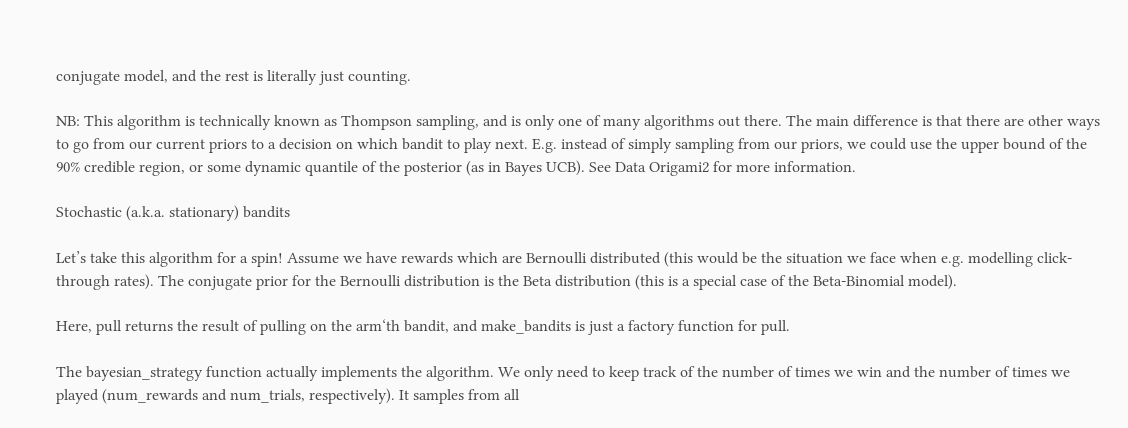conjugate model, and the rest is literally just counting.

NB: This algorithm is technically known as Thompson sampling, and is only one of many algorithms out there. The main difference is that there are other ways to go from our current priors to a decision on which bandit to play next. E.g. instead of simply sampling from our priors, we could use the upper bound of the 90% credible region, or some dynamic quantile of the posterior (as in Bayes UCB). See Data Origami2 for more information.

Stochastic (a.k.a. stationary) bandits

Let’s take this algorithm for a spin! Assume we have rewards which are Bernoulli distributed (this would be the situation we face when e.g. modelling click-through rates). The conjugate prior for the Bernoulli distribution is the Beta distribution (this is a special case of the Beta-Binomial model).

Here, pull returns the result of pulling on the arm‘th bandit, and make_bandits is just a factory function for pull.

The bayesian_strategy function actually implements the algorithm. We only need to keep track of the number of times we win and the number of times we played (num_rewards and num_trials, respectively). It samples from all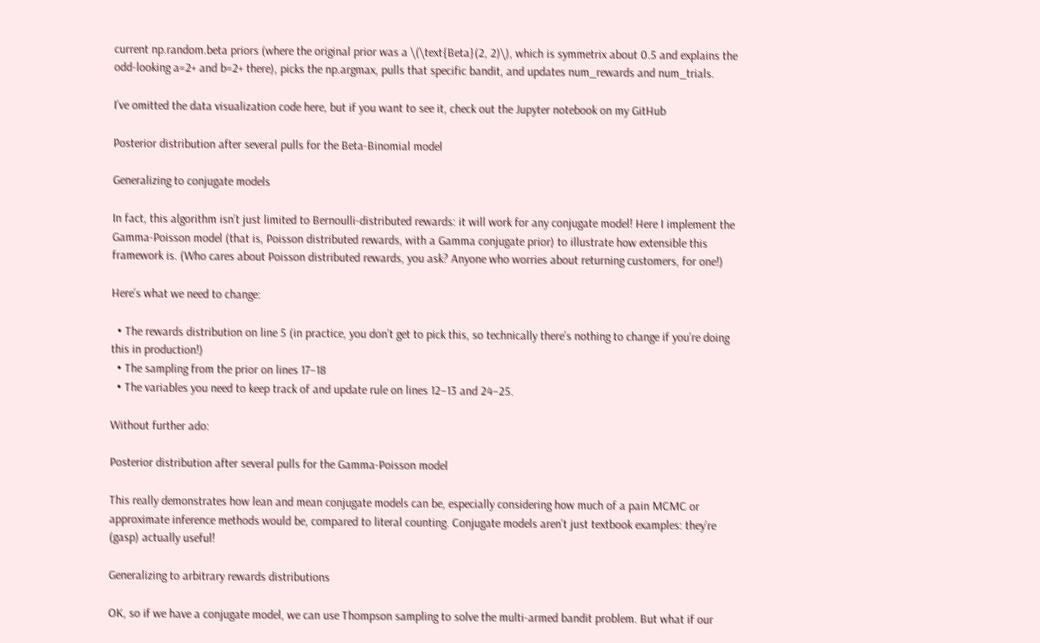current np.random.beta priors (where the original prior was a \(\text{Beta}(2, 2)\), which is symmetrix about 0.5 and explains the odd-looking a=2+ and b=2+ there), picks the np.argmax, pulls that specific bandit, and updates num_rewards and num_trials.

I’ve omitted the data visualization code here, but if you want to see it, check out the Jupyter notebook on my GitHub

Posterior distribution after several pulls for the Beta-Binomial model

Generalizing to conjugate models

In fact, this algorithm isn’t just limited to Bernoulli-distributed rewards: it will work for any conjugate model! Here I implement the Gamma-Poisson model (that is, Poisson distributed rewards, with a Gamma conjugate prior) to illustrate how extensible this framework is. (Who cares about Poisson distributed rewards, you ask? Anyone who worries about returning customers, for one!)

Here’s what we need to change:

  • The rewards distribution on line 5 (in practice, you don’t get to pick this, so technically there’s nothing to change if you’re doing this in production!)
  • The sampling from the prior on lines 17–18
  • The variables you need to keep track of and update rule on lines 12–13 and 24–25.

Without further ado:

Posterior distribution after several pulls for the Gamma-Poisson model

This really demonstrates how lean and mean conjugate models can be, especially considering how much of a pain MCMC or approximate inference methods would be, compared to literal counting. Conjugate models aren’t just textbook examples: they’re (gasp) actually useful!

Generalizing to arbitrary rewards distributions

OK, so if we have a conjugate model, we can use Thompson sampling to solve the multi-armed bandit problem. But what if our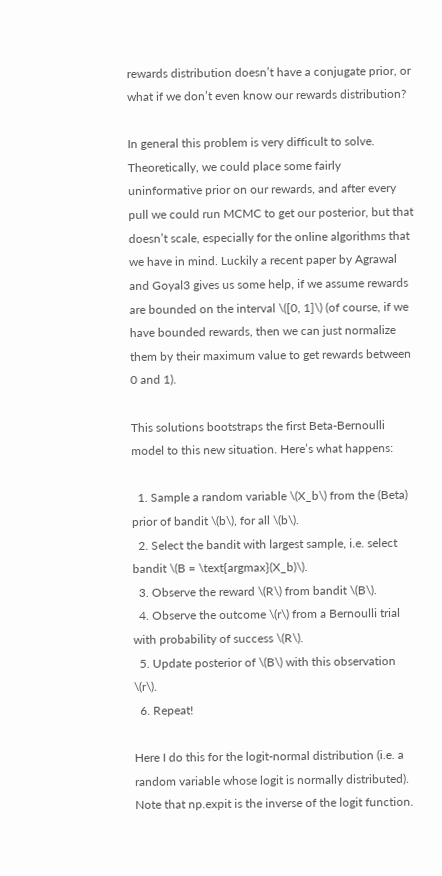rewards distribution doesn’t have a conjugate prior, or what if we don’t even know our rewards distribution?

In general this problem is very difficult to solve. Theoretically, we could place some fairly uninformative prior on our rewards, and after every pull we could run MCMC to get our posterior, but that doesn’t scale, especially for the online algorithms that we have in mind. Luckily a recent paper by Agrawal and Goyal3 gives us some help, if we assume rewards are bounded on the interval \([0, 1]\) (of course, if we have bounded rewards, then we can just normalize them by their maximum value to get rewards between 0 and 1).

This solutions bootstraps the first Beta-Bernoulli model to this new situation. Here’s what happens:

  1. Sample a random variable \(X_b\) from the (Beta) prior of bandit \(b\), for all \(b\).
  2. Select the bandit with largest sample, i.e. select bandit \(B = \text{argmax}(X_b)\).
  3. Observe the reward \(R\) from bandit \(B\).
  4. Observe the outcome \(r\) from a Bernoulli trial with probability of success \(R\).
  5. Update posterior of \(B\) with this observation \(r\).
  6. Repeat!

Here I do this for the logit-normal distribution (i.e. a random variable whose logit is normally distributed). Note that np.expit is the inverse of the logit function.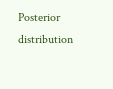Posterior distribution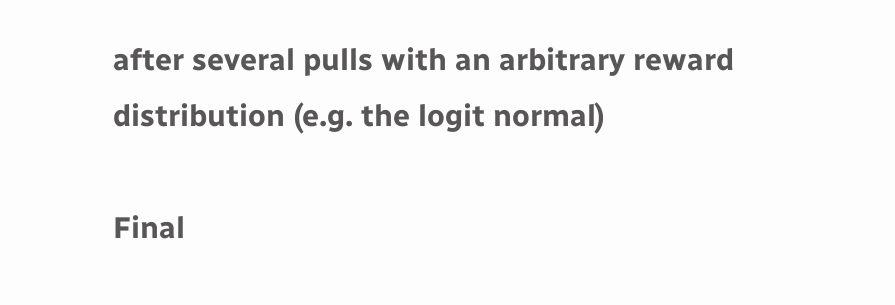after several pulls with an arbitrary reward distribution (e.g. the logit normal)

Final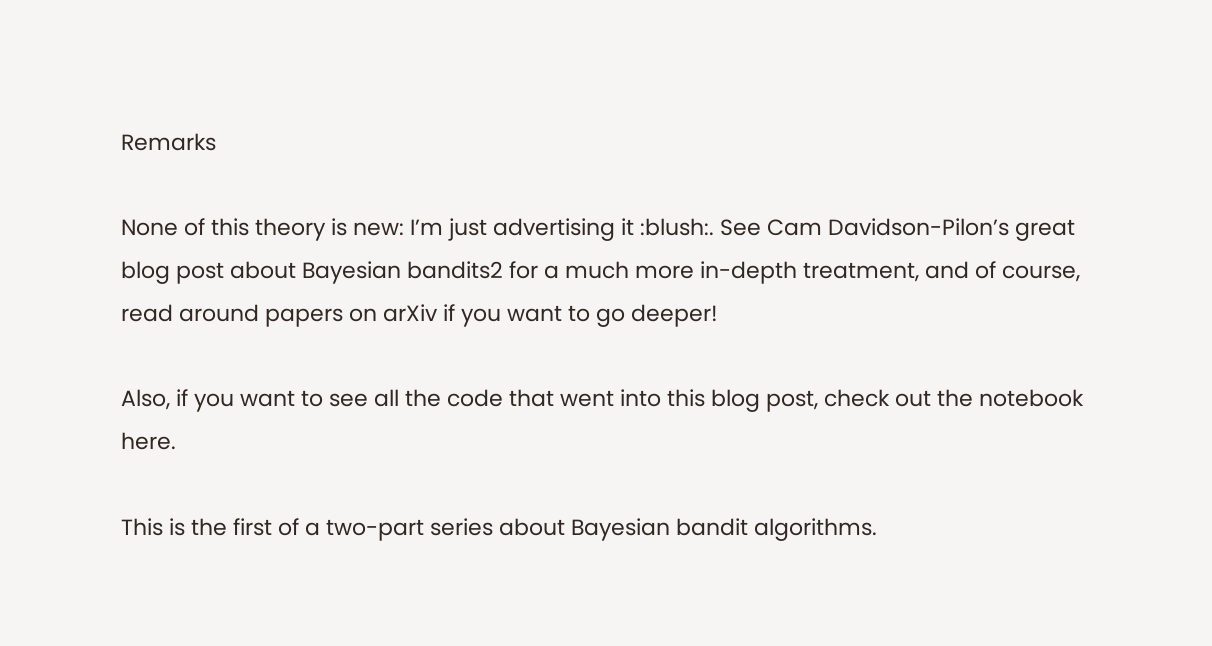Remarks

None of this theory is new: I’m just advertising it :blush:. See Cam Davidson-Pilon’s great blog post about Bayesian bandits2 for a much more in-depth treatment, and of course, read around papers on arXiv if you want to go deeper!

Also, if you want to see all the code that went into this blog post, check out the notebook here.

This is the first of a two-part series about Bayesian bandit algorithms.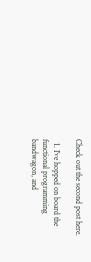Check out the second post here.

  1. I’ve hopped on board the functional programming bandwagon, and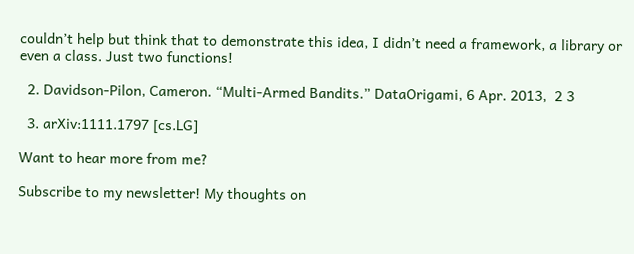couldn’t help but think that to demonstrate this idea, I didn’t need a framework, a library or even a class. Just two functions!

  2. Davidson-Pilon, Cameron. “Multi-Armed Bandits.” DataOrigami, 6 Apr. 2013,  2 3

  3. arXiv:1111.1797 [cs.LG]

Want to hear more from me?

Subscribe to my newsletter! My thoughts on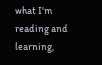what I'm reading and learning,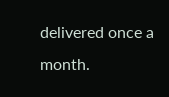delivered once a month.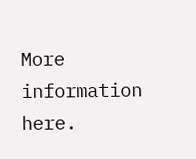More information here.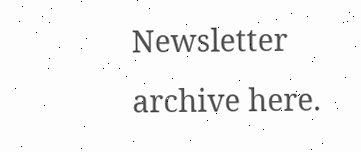Newsletter archive here.